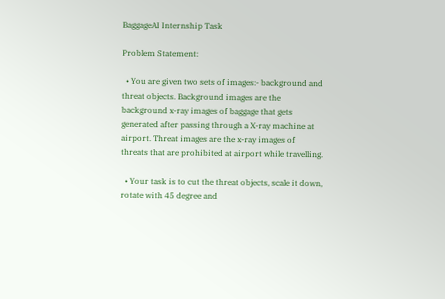BaggageAI Internship Task

Problem Statement:

  • You are given two sets of images:- background and threat objects. Background images are the background x-ray images of baggage that gets generated after passing through a X-ray machine at airport. Threat images are the x-ray images of threats that are prohibited at airport while travelling.

  • Your task is to cut the threat objects, scale it down, rotate with 45 degree and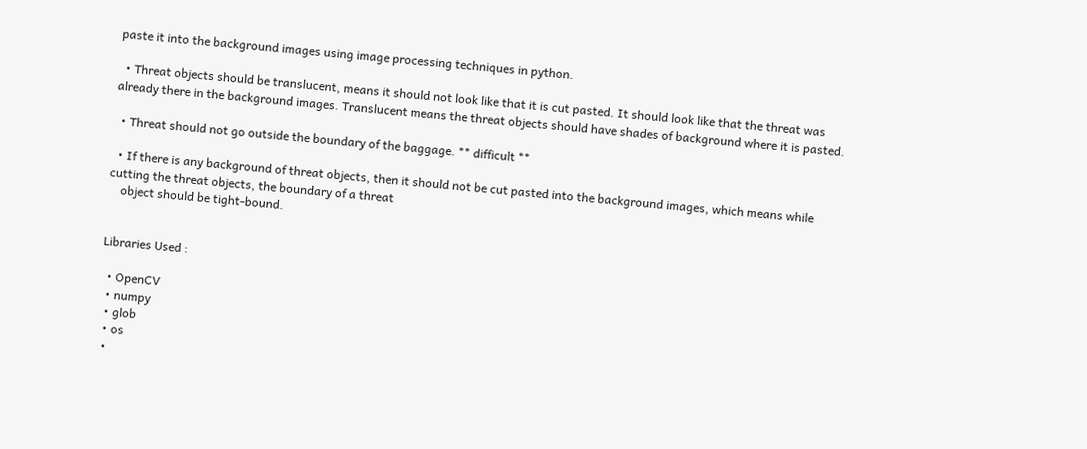paste it into the background images using image processing techniques in python.

  • Threat objects should be translucent, means it should not look like that it is cut pasted. It should look like that the threat was already there in the background images. Translucent means the threat objects should have shades of background where it is pasted.

  • Threat should not go outside the boundary of the baggage. ** difficult **

  • If there is any background of threat objects, then it should not be cut pasted into the background images, which means while cutting the threat objects, the boundary of a threat
    object should be tight-bound.


Libraries Used :

  • OpenCV
  • numpy
  • glob
  • os
  •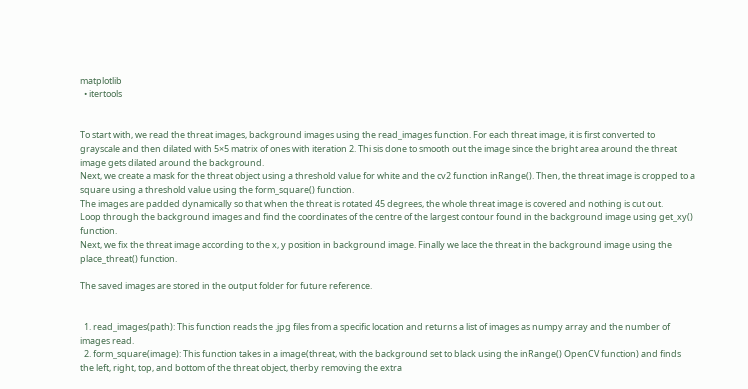matplotlib
  • itertools


To start with, we read the threat images, background images using the read_images function. For each threat image, it is first converted to grayscale and then dilated with 5×5 matrix of ones with iteration 2. Thi sis done to smooth out the image since the bright area around the threat image gets dilated around the background.
Next, we create a mask for the threat object using a threshold value for white and the cv2 function inRange(). Then, the threat image is cropped to a square using a threshold value using the form_square() function.
The images are padded dynamically so that when the threat is rotated 45 degrees, the whole threat image is covered and nothing is cut out.
Loop through the background images and find the coordinates of the centre of the largest contour found in the background image using get_xy() function.
Next, we fix the threat image according to the x, y position in background image. Finally we lace the threat in the background image using the place_threat() function.

The saved images are stored in the output folder for future reference.


  1. read_images(path): This function reads the .jpg files from a specific location and returns a list of images as numpy array and the number of images read.
  2. form_square(image): This function takes in a image(threat, with the background set to black using the inRange() OpenCV function) and finds the left, right, top, and bottom of the threat object, therby removing the extra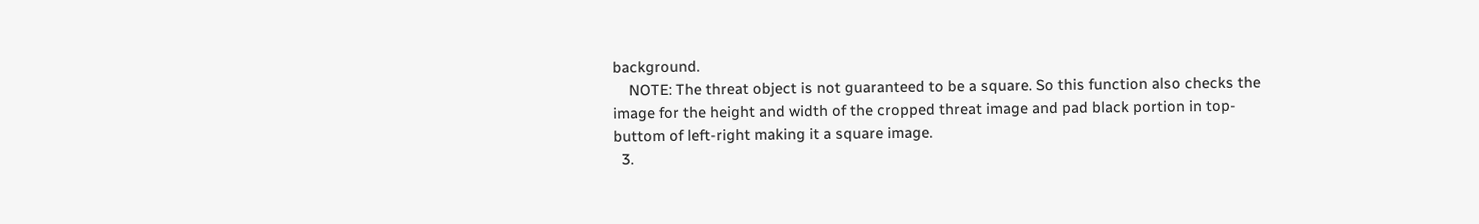background.
    NOTE: The threat object is not guaranteed to be a square. So this function also checks the image for the height and width of the cropped threat image and pad black portion in top-buttom of left-right making it a square image.
  3.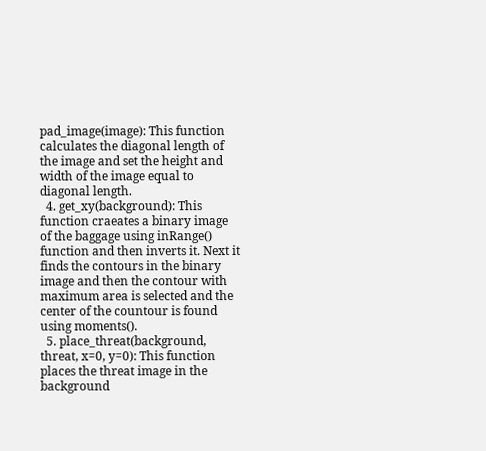pad_image(image): This function calculates the diagonal length of the image and set the height and width of the image equal to diagonal length.
  4. get_xy(background): This function craeates a binary image of the baggage using inRange() function and then inverts it. Next it finds the contours in the binary image and then the contour with maximum area is selected and the center of the countour is found using moments().
  5. place_threat(background, threat, x=0, y=0): This function places the threat image in the background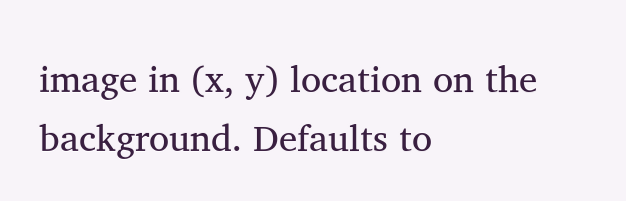image in (x, y) location on the background. Defaults to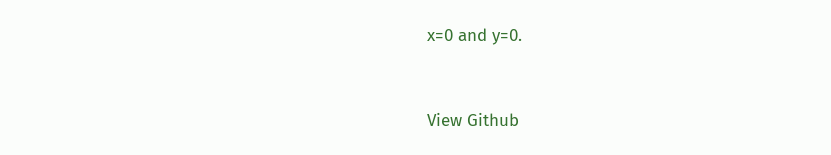x=0 and y=0.


View Github